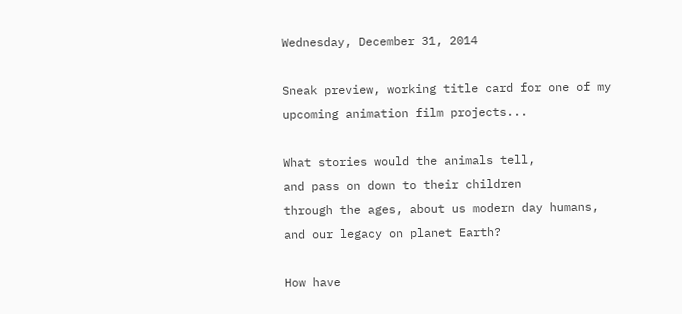Wednesday, December 31, 2014

Sneak preview, working title card for one of my upcoming animation film projects...

What stories would the animals tell,
and pass on down to their children
through the ages, about us modern day humans,
and our legacy on planet Earth?

How have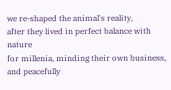we re-shaped the animal's reality,
after they lived in perfect balance with nature
for millenia, minding their own business,
and peacefully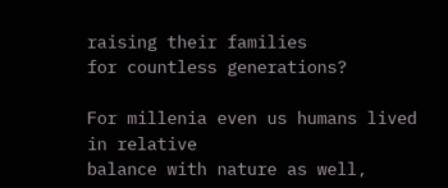raising their families
for countless generations?

For millenia even us humans lived in relative
balance with nature as well,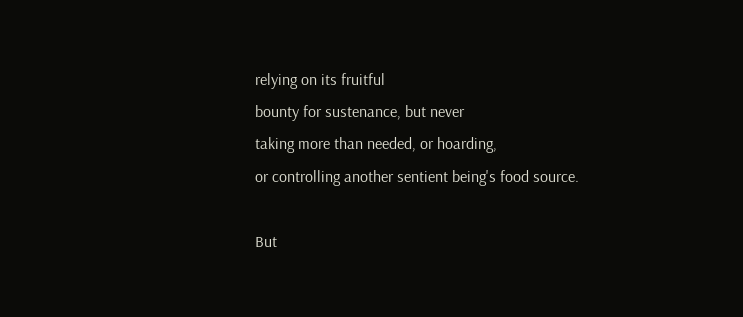relying on its fruitful
bounty for sustenance, but never
taking more than needed, or hoarding,
or controlling another sentient being's food source.

But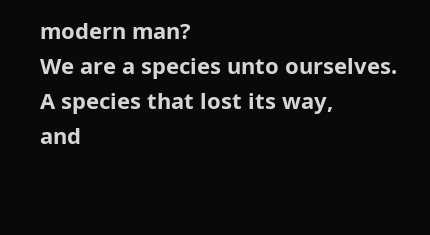modern man?
We are a species unto ourselves.
A species that lost its way,
and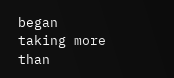began taking more than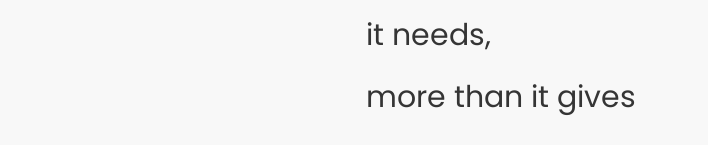it needs,
more than it gives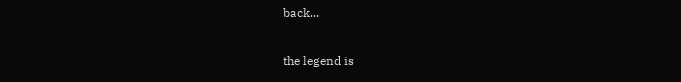back...

the legend is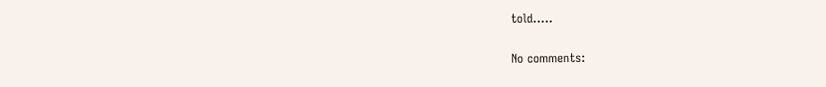told.....

No comments: